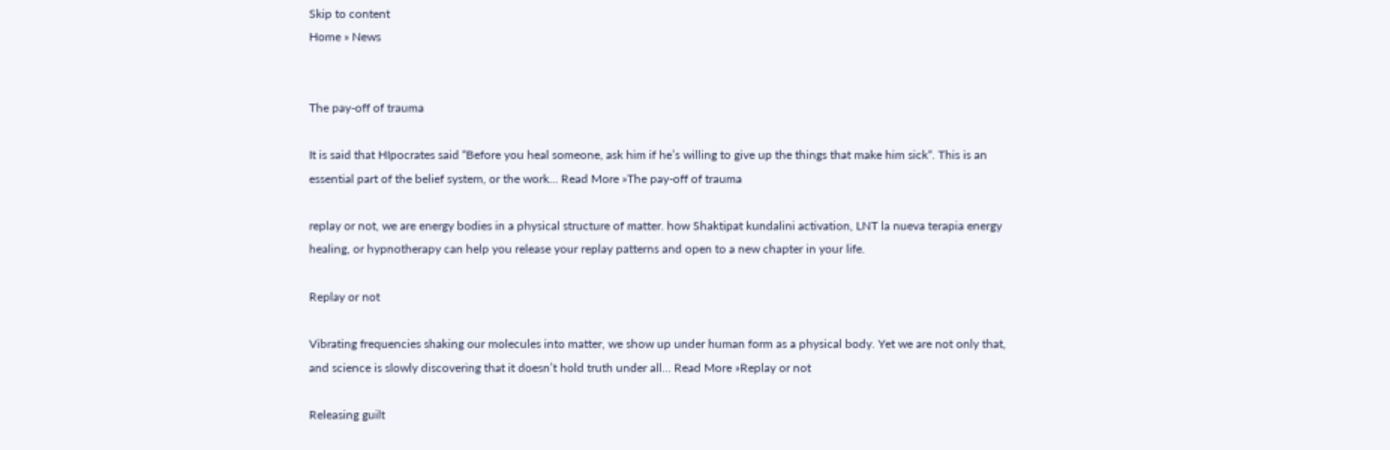Skip to content
Home » News


The pay-off of trauma

It is said that HIpocrates said “Before you heal someone, ask him if he’s willing to give up the things that make him sick“. This is an essential part of the belief system, or the work… Read More »The pay-off of trauma

replay or not, we are energy bodies in a physical structure of matter. how Shaktipat kundalini activation, LNT la nueva terapia energy healing, or hypnotherapy can help you release your replay patterns and open to a new chapter in your life.

Replay or not

Vibrating frequencies shaking our molecules into matter, we show up under human form as a physical body. Yet we are not only that, and science is slowly discovering that it doesn’t hold truth under all… Read More »Replay or not

Releasing guilt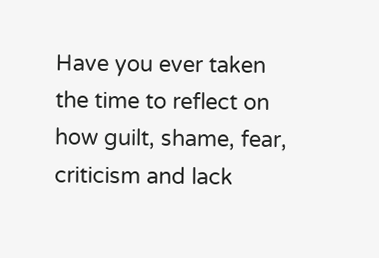Have you ever taken the time to reflect on how guilt, shame, fear, criticism and lack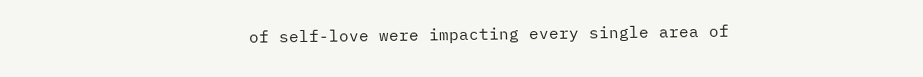of self-love were impacting every single area of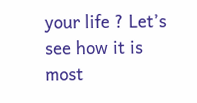your life ? Let’s see how it is most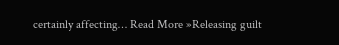certainly affecting… Read More »Releasing guilt